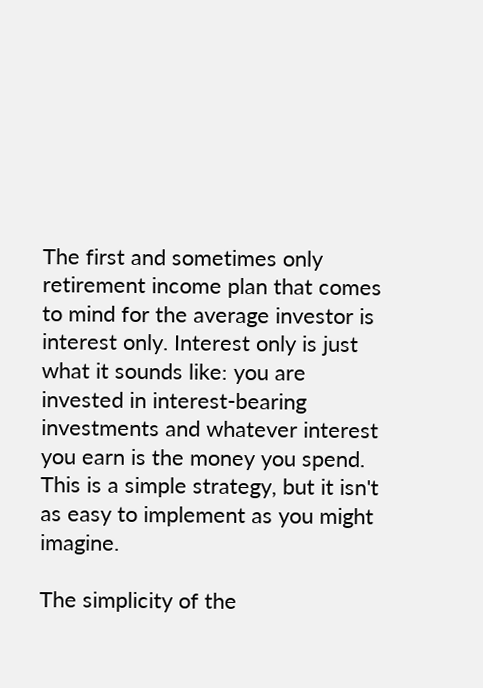The first and sometimes only retirement income plan that comes to mind for the average investor is interest only. Interest only is just what it sounds like: you are invested in interest-bearing investments and whatever interest you earn is the money you spend. This is a simple strategy, but it isn't as easy to implement as you might imagine.

The simplicity of the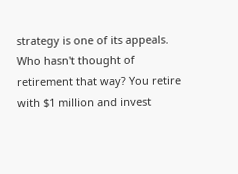strategy is one of its appeals. Who hasn't thought of retirement that way? You retire with $1 million and invest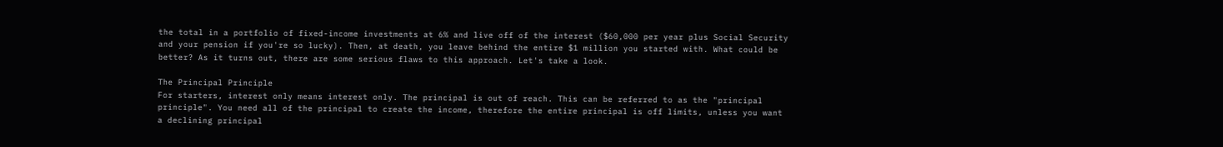the total in a portfolio of fixed-income investments at 6% and live off of the interest ($60,000 per year plus Social Security and your pension if you're so lucky). Then, at death, you leave behind the entire $1 million you started with. What could be better? As it turns out, there are some serious flaws to this approach. Let's take a look.

The Principal Principle
For starters, interest only means interest only. The principal is out of reach. This can be referred to as the "principal principle". You need all of the principal to create the income, therefore the entire principal is off limits, unless you want a declining principal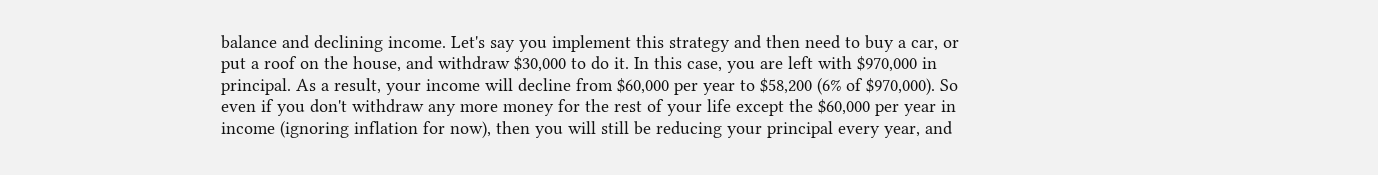balance and declining income. Let's say you implement this strategy and then need to buy a car, or put a roof on the house, and withdraw $30,000 to do it. In this case, you are left with $970,000 in principal. As a result, your income will decline from $60,000 per year to $58,200 (6% of $970,000). So even if you don't withdraw any more money for the rest of your life except the $60,000 per year in income (ignoring inflation for now), then you will still be reducing your principal every year, and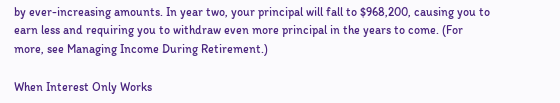by ever-increasing amounts. In year two, your principal will fall to $968,200, causing you to earn less and requiring you to withdraw even more principal in the years to come. (For more, see Managing Income During Retirement.)

When Interest Only Works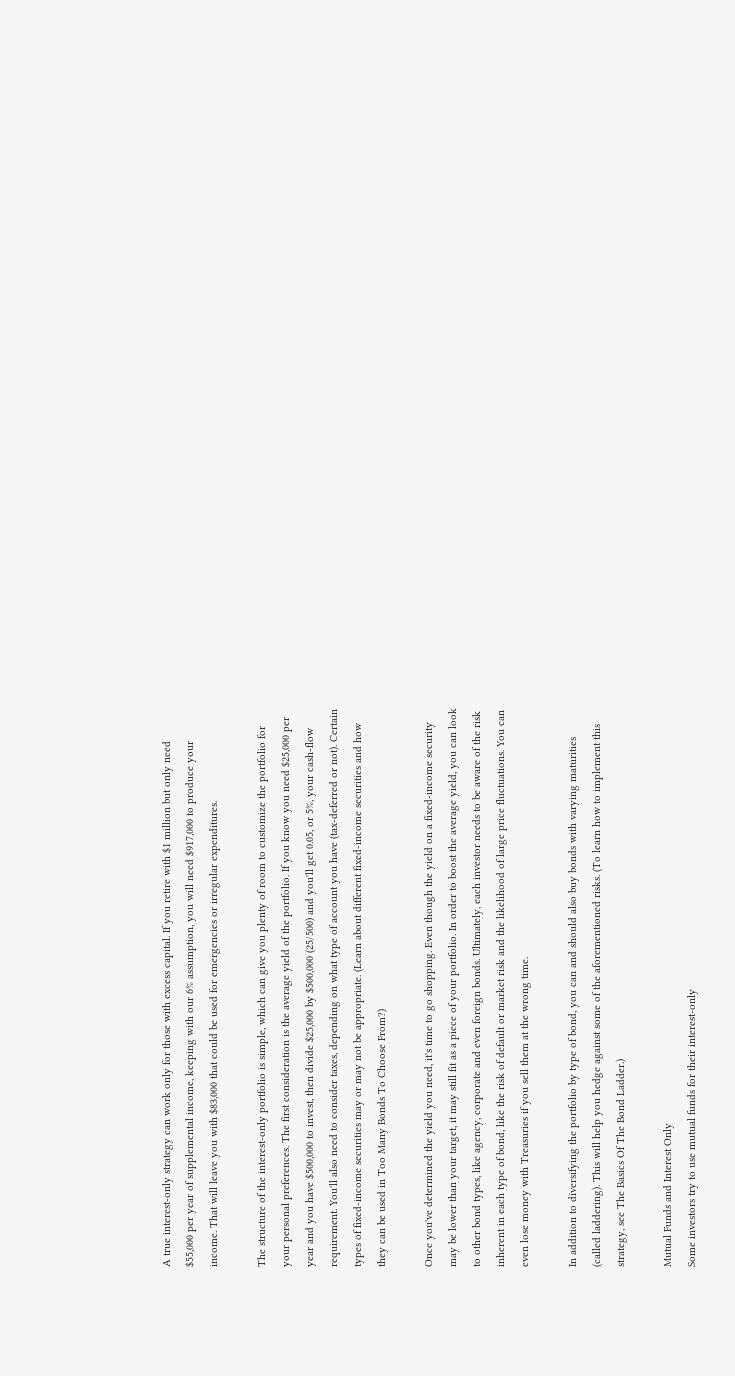A true interest-only strategy can work only for those with excess capital. If you retire with $1 million but only need $55,000 per year of supplemental income, keeping with our 6% assumption, you will need $917,000 to produce your income. That will leave you with $83,000 that could be used for emergencies or irregular expenditures.

The structure of the interest-only portfolio is simple, which can give you plenty of room to customize the portfolio for your personal preferences. The first consideration is the average yield of the portfolio. If you know you need $25,000 per year and you have $500,000 to invest, then divide $25,000 by $500,000 (25/500) and you'll get 0.05, or 5%, your cash-flow requirement. You'll also need to consider taxes, depending on what type of account you have (tax-deferred or not). Certain types of fixed-income securities may or may not be appropriate. (Learn about different fixed-income securities and how they can be used in Too Many Bonds To Choose From?)

Once you've determined the yield you need, it's time to go shopping. Even though the yield on a fixed-income security may be lower than your target, it may still fit as a piece of your portfolio. In order to boost the average yield, you can look to other bond types, like agency, corporate and even foreign bonds. Ultimately, each investor needs to be aware of the risk inherent in each type of bond, like the risk of default or market risk and the likelihood of large price fluctuations. You can even lose money with Treasuries if you sell them at the wrong time.

In addition to diversifying the portfolio by type of bond, you can and should also buy bonds with varying maturities (called laddering). This will help you hedge against some of the aforementioned risks. (To learn how to implement this strategy, see The Basics Of The Bond Ladder.)

Mutual Funds and Interest Only
Some investors try to use mutual funds for their interest-only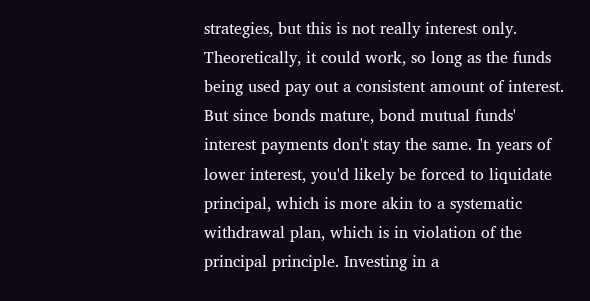strategies, but this is not really interest only. Theoretically, it could work, so long as the funds being used pay out a consistent amount of interest. But since bonds mature, bond mutual funds' interest payments don't stay the same. In years of lower interest, you'd likely be forced to liquidate principal, which is more akin to a systematic withdrawal plan, which is in violation of the principal principle. Investing in a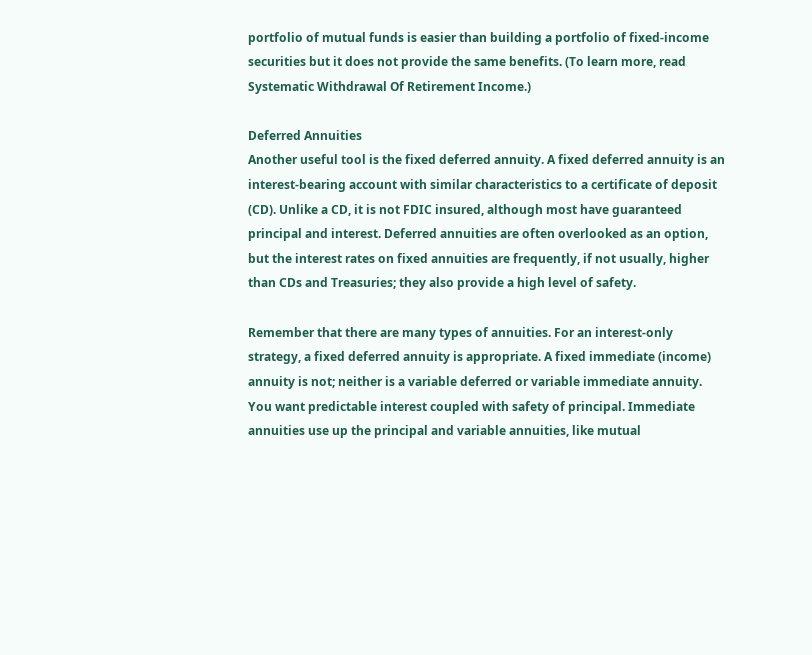portfolio of mutual funds is easier than building a portfolio of fixed-income securities but it does not provide the same benefits. (To learn more, read Systematic Withdrawal Of Retirement Income.)

Deferred Annuities
Another useful tool is the fixed deferred annuity. A fixed deferred annuity is an interest-bearing account with similar characteristics to a certificate of deposit (CD). Unlike a CD, it is not FDIC insured, although most have guaranteed principal and interest. Deferred annuities are often overlooked as an option, but the interest rates on fixed annuities are frequently, if not usually, higher than CDs and Treasuries; they also provide a high level of safety.

Remember that there are many types of annuities. For an interest-only strategy, a fixed deferred annuity is appropriate. A fixed immediate (income) annuity is not; neither is a variable deferred or variable immediate annuity. You want predictable interest coupled with safety of principal. Immediate annuities use up the principal and variable annuities, like mutual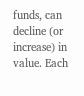funds, can decline (or increase) in value. Each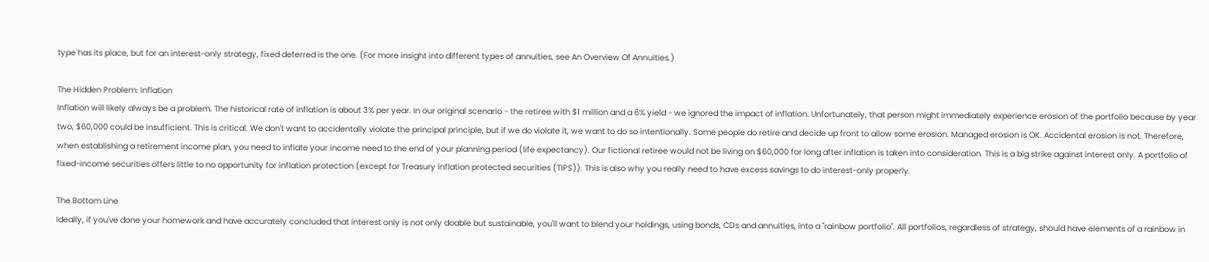type has its place, but for an interest-only strategy, fixed deferred is the one. (For more insight into different types of annuities, see An Overview Of Annuities.)

The Hidden Problem: Inflation
Inflation will likely always be a problem. The historical rate of inflation is about 3% per year. In our original scenario - the retiree with $1 million and a 6% yield - we ignored the impact of inflation. Unfortunately, that person might immediately experience erosion of the portfolio because by year two, $60,000 could be insufficient. This is critical. We don't want to accidentally violate the principal principle, but if we do violate it, we want to do so intentionally. Some people do retire and decide up front to allow some erosion. Managed erosion is OK. Accidental erosion is not. Therefore, when establishing a retirement income plan, you need to inflate your income need to the end of your planning period (life expectancy). Our fictional retiree would not be living on $60,000 for long after inflation is taken into consideration. This is a big strike against interest only. A portfolio of fixed-income securities offers little to no opportunity for inflation protection (except for Treasury inflation protected securities (TIPS)). This is also why you really need to have excess savings to do interest-only properly.

The Bottom Line
Ideally, if you've done your homework and have accurately concluded that interest only is not only doable but sustainable, you'll want to blend your holdings, using bonds, CDs and annuities, into a "rainbow portfolio". All portfolios, regardless of strategy, should have elements of a rainbow in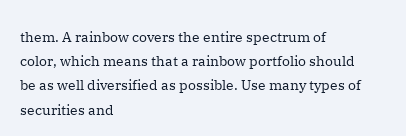them. A rainbow covers the entire spectrum of color, which means that a rainbow portfolio should be as well diversified as possible. Use many types of securities and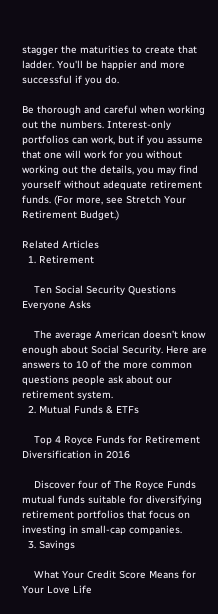stagger the maturities to create that ladder. You'll be happier and more successful if you do.

Be thorough and careful when working out the numbers. Interest-only portfolios can work, but if you assume that one will work for you without working out the details, you may find yourself without adequate retirement funds. (For more, see Stretch Your Retirement Budget.)

Related Articles
  1. Retirement

    Ten Social Security Questions Everyone Asks

    The average American doesn’t know enough about Social Security. Here are answers to 10 of the more common questions people ask about our retirement system.
  2. Mutual Funds & ETFs

    Top 4 Royce Funds for Retirement Diversification in 2016

    Discover four of The Royce Funds mutual funds suitable for diversifying retirement portfolios that focus on investing in small-cap companies.
  3. Savings

    What Your Credit Score Means for Your Love Life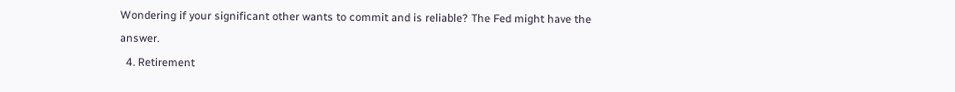Wondering if your significant other wants to commit and is reliable? The Fed might have the answer.
  4. Retirement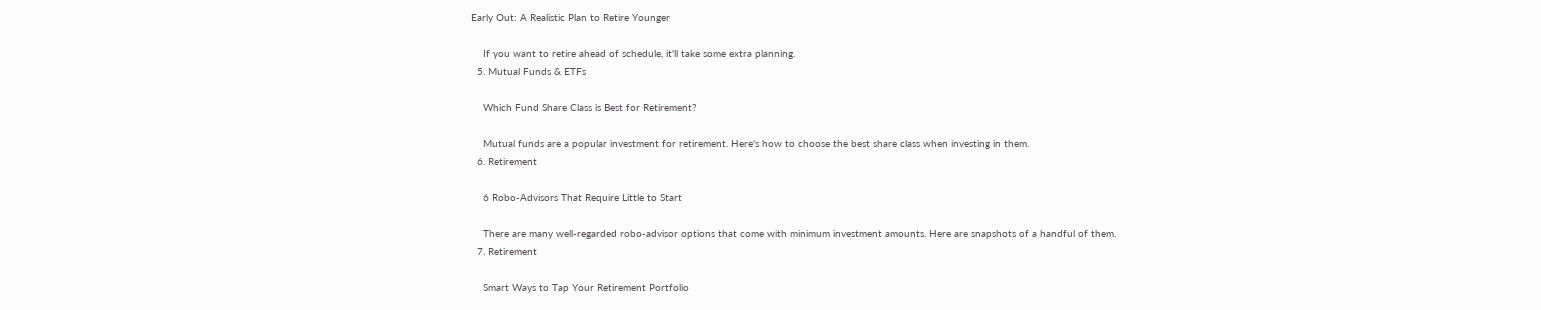Early Out: A Realistic Plan to Retire Younger

    If you want to retire ahead of schedule, it'll take some extra planning.
  5. Mutual Funds & ETFs

    Which Fund Share Class is Best for Retirement?

    Mutual funds are a popular investment for retirement. Here's how to choose the best share class when investing in them.
  6. Retirement

    6 Robo-Advisors That Require Little to Start

    There are many well-regarded robo-advisor options that come with minimum investment amounts. Here are snapshots of a handful of them.
  7. Retirement

    Smart Ways to Tap Your Retirement Portfolio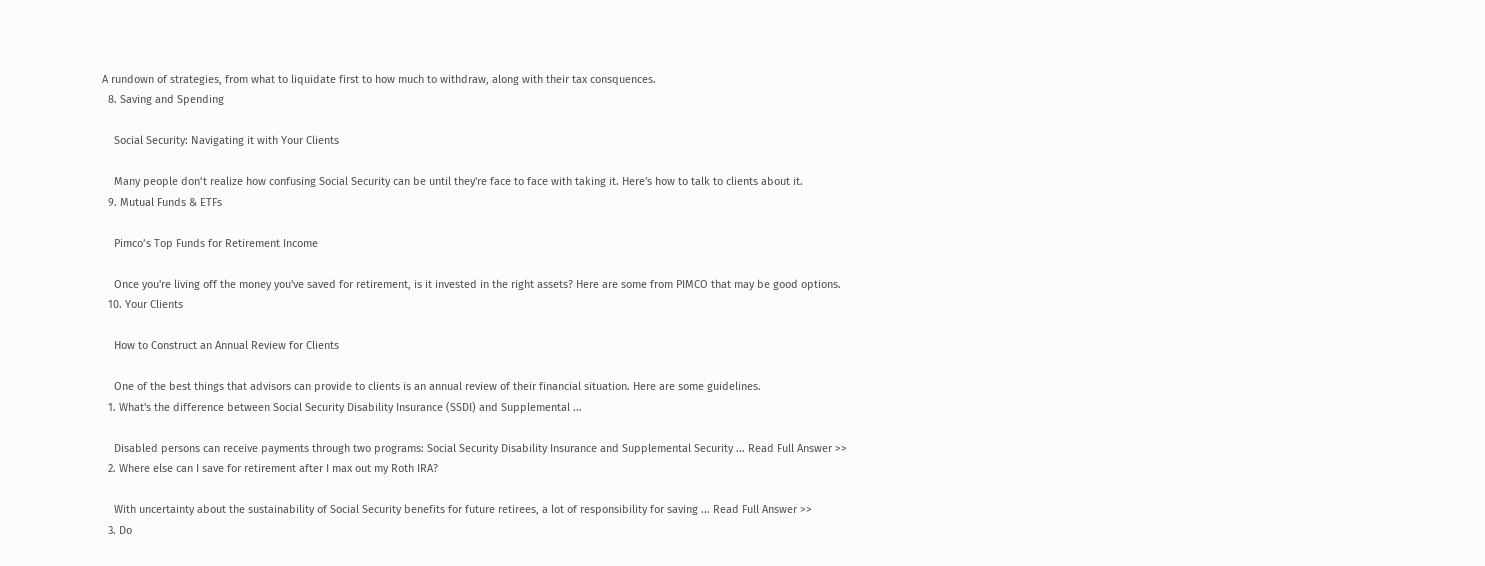A rundown of strategies, from what to liquidate first to how much to withdraw, along with their tax consquences.
  8. Saving and Spending

    Social Security: Navigating it with Your Clients

    Many people don’t realize how confusing Social Security can be until they're face to face with taking it. Here's how to talk to clients about it.
  9. Mutual Funds & ETFs

    Pimco’s Top Funds for Retirement Income

    Once you're living off the money you've saved for retirement, is it invested in the right assets? Here are some from PIMCO that may be good options.
  10. Your Clients

    How to Construct an Annual Review for Clients

    One of the best things that advisors can provide to clients is an annual review of their financial situation. Here are some guidelines.
  1. What's the difference between Social Security Disability Insurance (SSDI) and Supplemental ...

    Disabled persons can receive payments through two programs: Social Security Disability Insurance and Supplemental Security ... Read Full Answer >>
  2. Where else can I save for retirement after I max out my Roth IRA?

    With uncertainty about the sustainability of Social Security benefits for future retirees, a lot of responsibility for saving ... Read Full Answer >>
  3. Do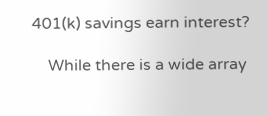401(k) savings earn interest?

    While there is a wide array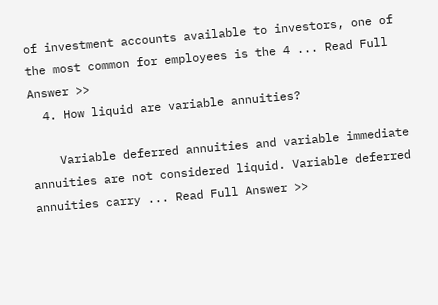of investment accounts available to investors, one of the most common for employees is the 4 ... Read Full Answer >>
  4. How liquid are variable annuities?

    Variable deferred annuities and variable immediate annuities are not considered liquid. Variable deferred annuities carry ... Read Full Answer >>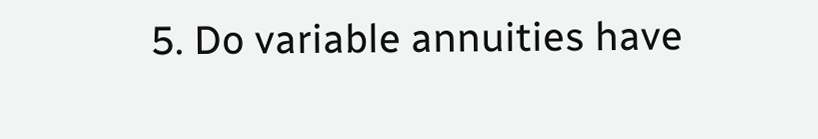5. Do variable annuities have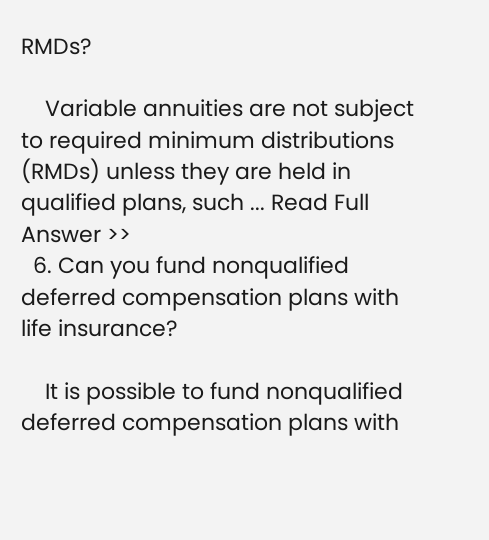RMDs?

    Variable annuities are not subject to required minimum distributions (RMDs) unless they are held in qualified plans, such ... Read Full Answer >>
  6. Can you fund nonqualified deferred compensation plans with life insurance?

    It is possible to fund nonqualified deferred compensation plans with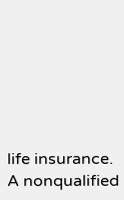life insurance. A nonqualified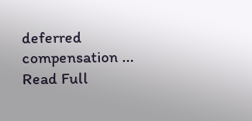deferred compensation ... Read Full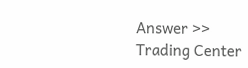Answer >>
Trading Center